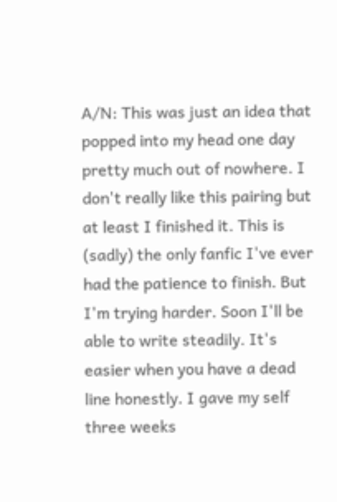A/N: This was just an idea that popped into my head one day pretty much out of nowhere. I don't really like this pairing but at least I finished it. This is (sadly) the only fanfic I've ever had the patience to finish. But I'm trying harder. Soon I'll be able to write steadily. It's easier when you have a dead line honestly. I gave my self three weeks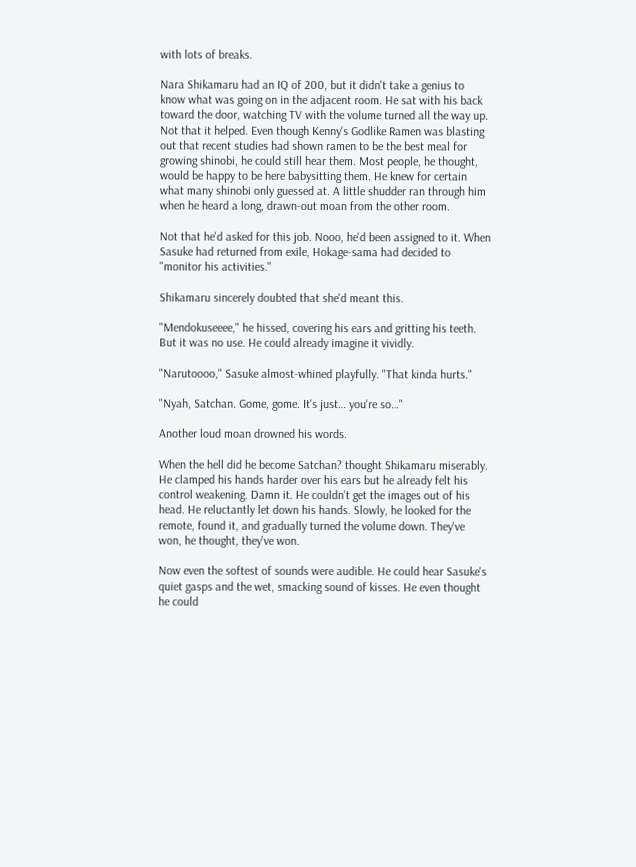with lots of breaks.

Nara Shikamaru had an IQ of 200, but it didn't take a genius to know what was going on in the adjacent room. He sat with his back toward the door, watching TV with the volume turned all the way up. Not that it helped. Even though Kenny's Godlike Ramen was blasting out that recent studies had shown ramen to be the best meal for growing shinobi, he could still hear them. Most people, he thought, would be happy to be here babysitting them. He knew for certain what many shinobi only guessed at. A little shudder ran through him when he heard a long, drawn-out moan from the other room.

Not that he'd asked for this job. Nooo, he'd been assigned to it. When Sasuke had returned from exile, Hokage-sama had decided to "monitor his activities."

Shikamaru sincerely doubted that she'd meant this.

"Mendokuseeee," he hissed, covering his ears and gritting his teeth. But it was no use. He could already imagine it vividly.

"Narutoooo," Sasuke almost-whined playfully. "That kinda hurts."

"Nyah, Satchan. Gome, gome. It's just… you're so…"

Another loud moan drowned his words.

When the hell did he become Satchan? thought Shikamaru miserably. He clamped his hands harder over his ears but he already felt his control weakening. Damn it. He couldn't get the images out of his head. He reluctantly let down his hands. Slowly, he looked for the remote, found it, and gradually turned the volume down. They've won, he thought, they've won.

Now even the softest of sounds were audible. He could hear Sasuke's quiet gasps and the wet, smacking sound of kisses. He even thought he could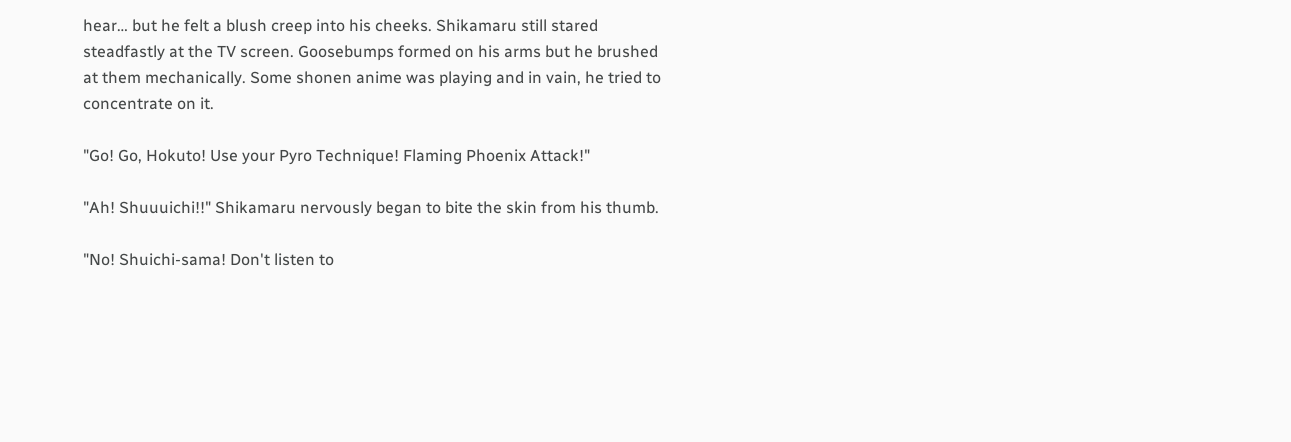hear… but he felt a blush creep into his cheeks. Shikamaru still stared steadfastly at the TV screen. Goosebumps formed on his arms but he brushed at them mechanically. Some shonen anime was playing and in vain, he tried to concentrate on it.

"Go! Go, Hokuto! Use your Pyro Technique! Flaming Phoenix Attack!"

"Ah! Shuuuichi!!" Shikamaru nervously began to bite the skin from his thumb.

"No! Shuichi-sama! Don't listen to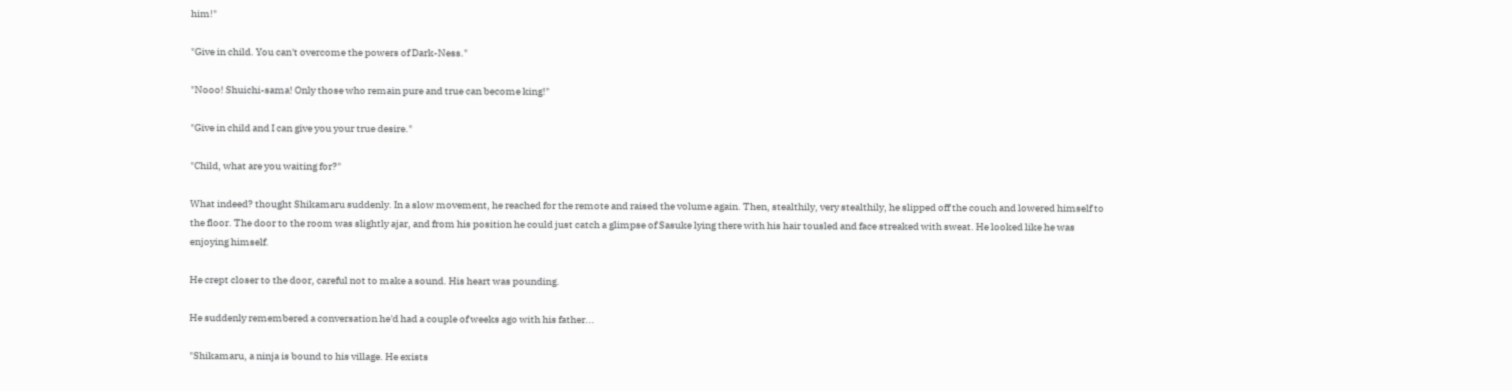him!"

"Give in child. You can't overcome the powers of Dark-Ness."

"Nooo! Shuichi-sama! Only those who remain pure and true can become king!"

"Give in child and I can give you your true desire."

"Child, what are you waiting for?"

What indeed? thought Shikamaru suddenly. In a slow movement, he reached for the remote and raised the volume again. Then, stealthily, very stealthily, he slipped off the couch and lowered himself to the floor. The door to the room was slightly ajar, and from his position he could just catch a glimpse of Sasuke lying there with his hair tousled and face streaked with sweat. He looked like he was enjoying himself.

He crept closer to the door, careful not to make a sound. His heart was pounding.

He suddenly remembered a conversation he'd had a couple of weeks ago with his father...

"Shikamaru, a ninja is bound to his village. He exists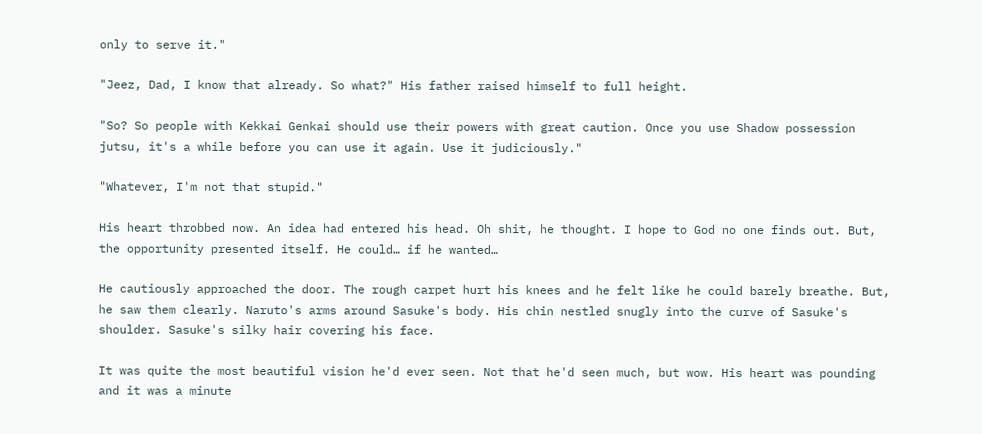only to serve it."

"Jeez, Dad, I know that already. So what?" His father raised himself to full height.

"So? So people with Kekkai Genkai should use their powers with great caution. Once you use Shadow possession jutsu, it's a while before you can use it again. Use it judiciously."

"Whatever, I'm not that stupid."

His heart throbbed now. An idea had entered his head. Oh shit, he thought. I hope to God no one finds out. But, the opportunity presented itself. He could… if he wanted…

He cautiously approached the door. The rough carpet hurt his knees and he felt like he could barely breathe. But, he saw them clearly. Naruto's arms around Sasuke's body. His chin nestled snugly into the curve of Sasuke's shoulder. Sasuke's silky hair covering his face.

It was quite the most beautiful vision he'd ever seen. Not that he'd seen much, but wow. His heart was pounding and it was a minute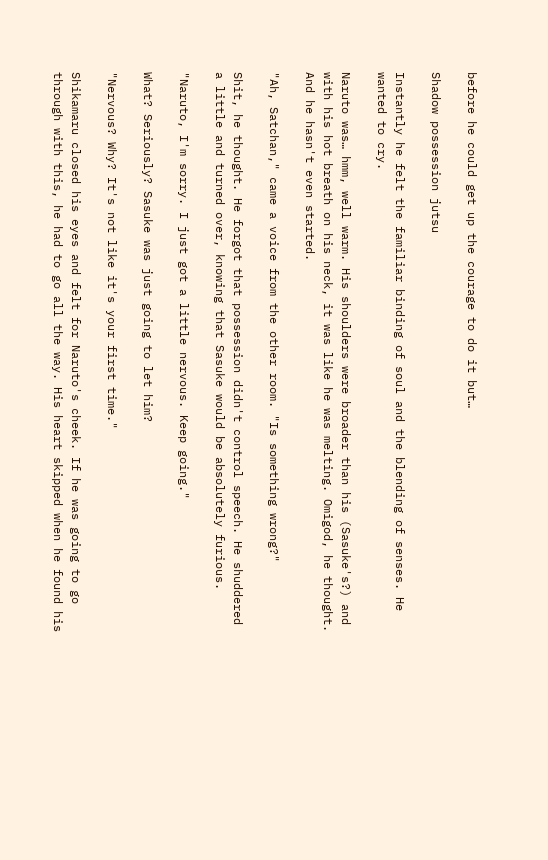before he could get up the courage to do it but…

Shadow possession jutsu

Instantly he felt the familiar binding of soul and the blending of senses. He wanted to cry.

Naruto was… hmm, well warm. His shoulders were broader than his (Sasuke's?) and with his hot breath on his neck, it was like he was melting. Omigod, he thought. And he hasn't even started.

"Ah, Satchan," came a voice from the other room. "Is something wrong?"

Shit, he thought. He forgot that possession didn't control speech. He shuddered a little and turned over, knowing that Sasuke would be absolutely furious.

"Naruto, I'm sorry. I just got a little nervous. Keep going."

What? Seriously? Sasuke was just going to let him?

"Nervous? Why? It's not like it's your first time."

Shikamaru closed his eyes and felt for Naruto's cheek. If he was going to go through with this, he had to go all the way. His heart skipped when he found his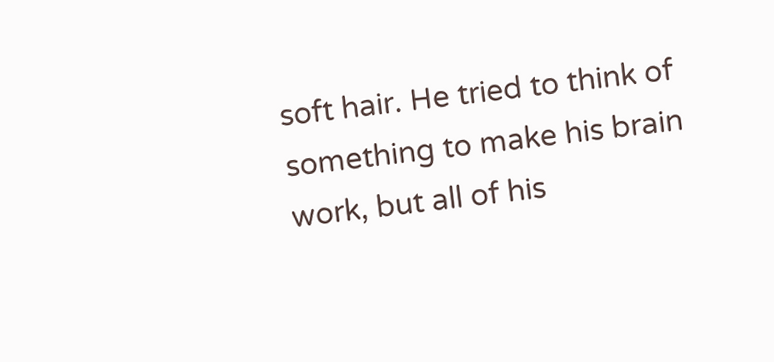soft hair. He tried to think of something to make his brain work, but all of his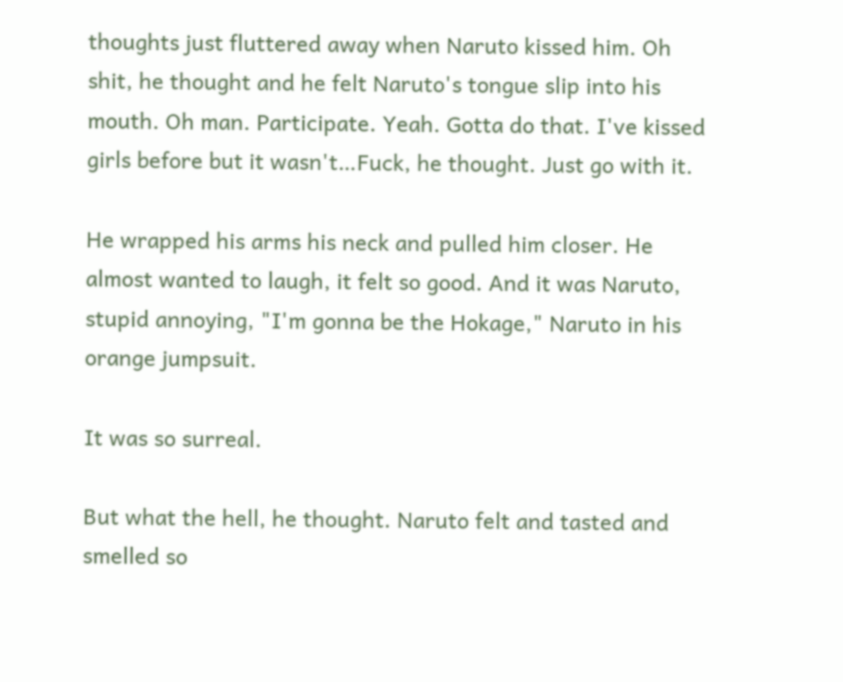thoughts just fluttered away when Naruto kissed him. Oh shit, he thought and he felt Naruto's tongue slip into his mouth. Oh man. Participate. Yeah. Gotta do that. I've kissed girls before but it wasn't…Fuck, he thought. Just go with it.

He wrapped his arms his neck and pulled him closer. He almost wanted to laugh, it felt so good. And it was Naruto, stupid annoying, "I'm gonna be the Hokage," Naruto in his orange jumpsuit.

It was so surreal.

But what the hell, he thought. Naruto felt and tasted and smelled so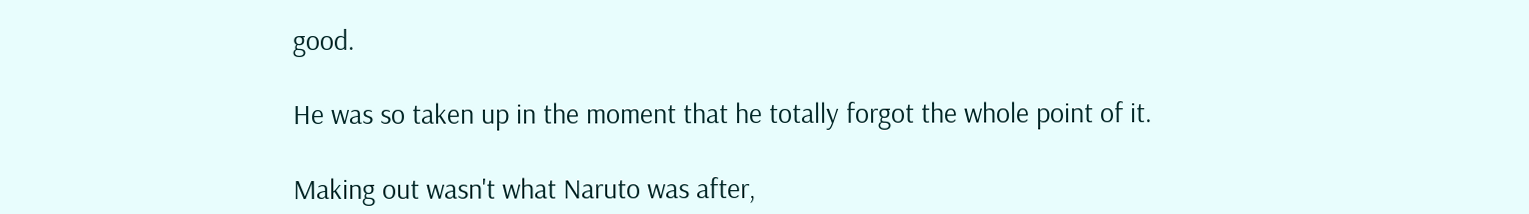good.

He was so taken up in the moment that he totally forgot the whole point of it.

Making out wasn't what Naruto was after,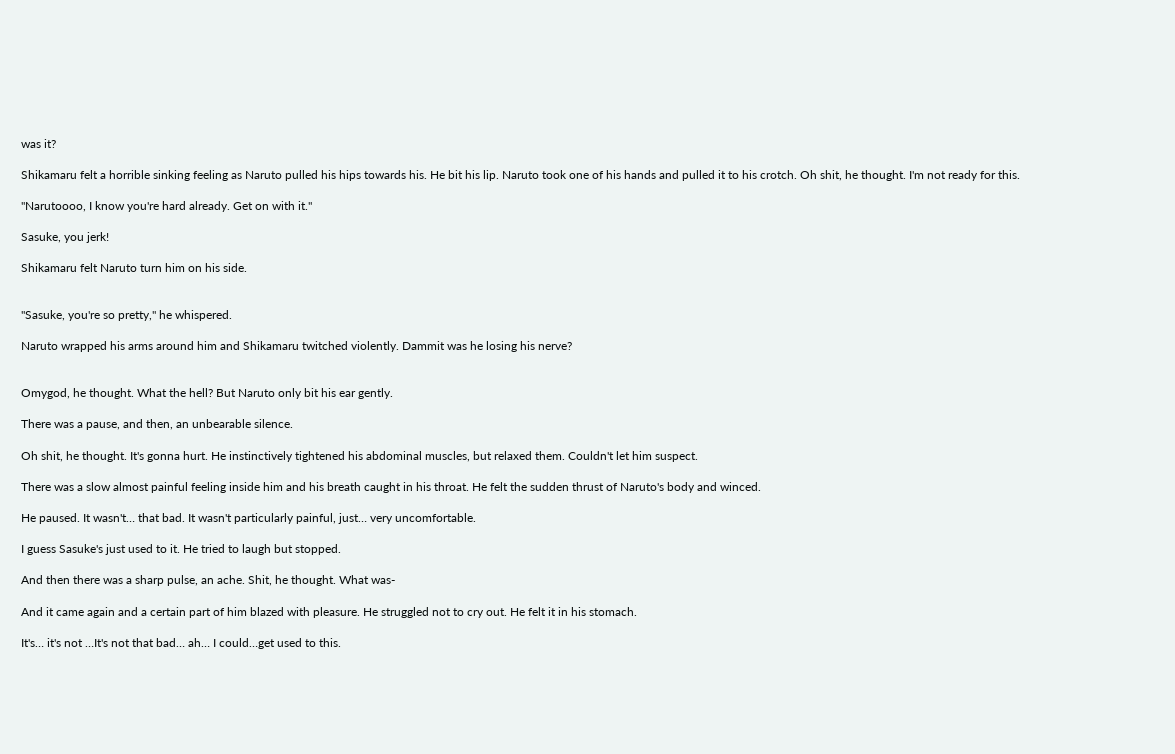was it?

Shikamaru felt a horrible sinking feeling as Naruto pulled his hips towards his. He bit his lip. Naruto took one of his hands and pulled it to his crotch. Oh shit, he thought. I'm not ready for this.

"Narutoooo, I know you're hard already. Get on with it."

Sasuke, you jerk!

Shikamaru felt Naruto turn him on his side.


"Sasuke, you're so pretty," he whispered.

Naruto wrapped his arms around him and Shikamaru twitched violently. Dammit was he losing his nerve?


Omygod, he thought. What the hell? But Naruto only bit his ear gently.

There was a pause, and then, an unbearable silence.

Oh shit, he thought. It's gonna hurt. He instinctively tightened his abdominal muscles, but relaxed them. Couldn't let him suspect.

There was a slow almost painful feeling inside him and his breath caught in his throat. He felt the sudden thrust of Naruto's body and winced.

He paused. It wasn't… that bad. It wasn't particularly painful, just… very uncomfortable.

I guess Sasuke's just used to it. He tried to laugh but stopped.

And then there was a sharp pulse, an ache. Shit, he thought. What was-

And it came again and a certain part of him blazed with pleasure. He struggled not to cry out. He felt it in his stomach.

It's… it's not …It's not that bad… ah… I could…get used to this.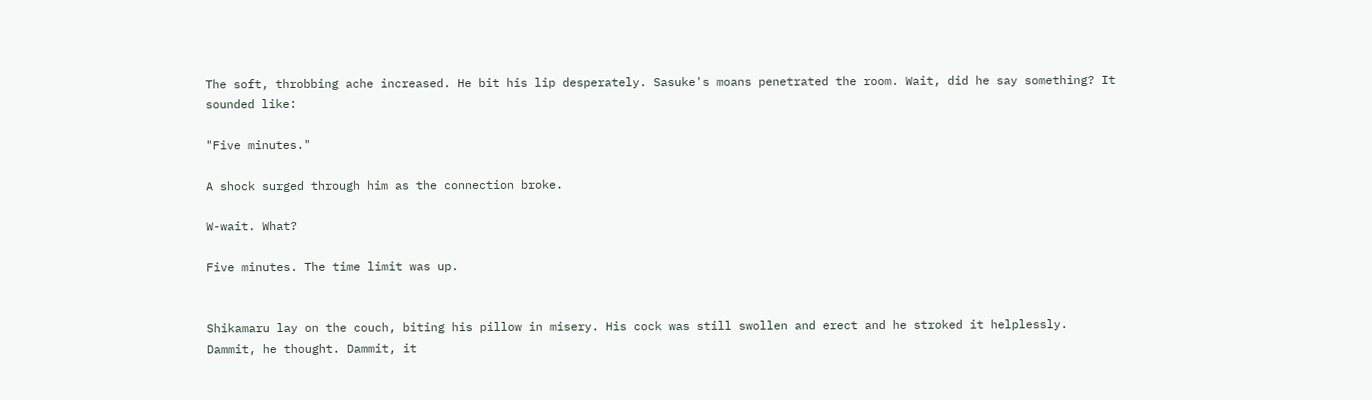The soft, throbbing ache increased. He bit his lip desperately. Sasuke's moans penetrated the room. Wait, did he say something? It sounded like:

"Five minutes."

A shock surged through him as the connection broke.

W-wait. What?

Five minutes. The time limit was up.


Shikamaru lay on the couch, biting his pillow in misery. His cock was still swollen and erect and he stroked it helplessly. Dammit, he thought. Dammit, it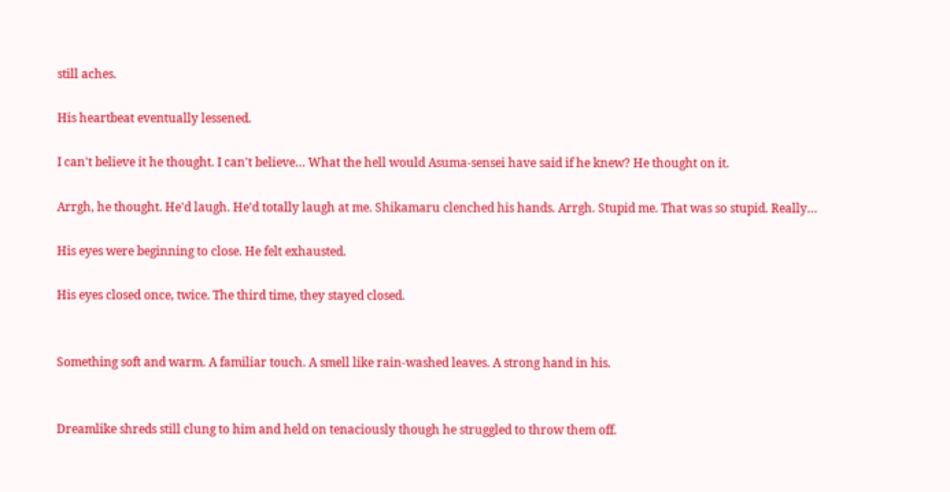still aches.

His heartbeat eventually lessened.

I can't believe it he thought. I can't believe… What the hell would Asuma-sensei have said if he knew? He thought on it.

Arrgh, he thought. He'd laugh. He'd totally laugh at me. Shikamaru clenched his hands. Arrgh. Stupid me. That was so stupid. Really…

His eyes were beginning to close. He felt exhausted.

His eyes closed once, twice. The third time, they stayed closed.


Something soft and warm. A familiar touch. A smell like rain-washed leaves. A strong hand in his.


Dreamlike shreds still clung to him and held on tenaciously though he struggled to throw them off.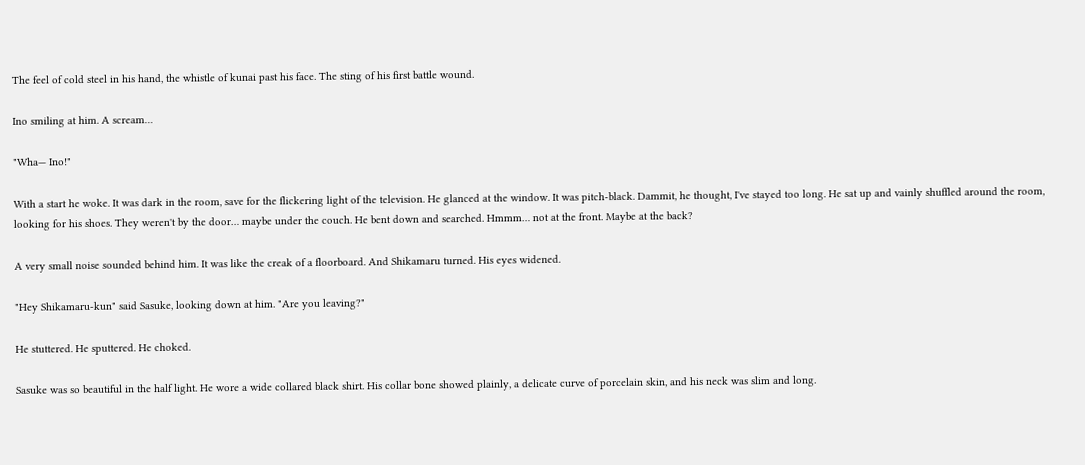The feel of cold steel in his hand, the whistle of kunai past his face. The sting of his first battle wound.

Ino smiling at him. A scream…

"Wha— Ino!"

With a start he woke. It was dark in the room, save for the flickering light of the television. He glanced at the window. It was pitch-black. Dammit, he thought, I've stayed too long. He sat up and vainly shuffled around the room, looking for his shoes. They weren't by the door… maybe under the couch. He bent down and searched. Hmmm… not at the front. Maybe at the back?

A very small noise sounded behind him. It was like the creak of a floorboard. And Shikamaru turned. His eyes widened.

"Hey Shikamaru-kun" said Sasuke, looking down at him. "Are you leaving?"

He stuttered. He sputtered. He choked.

Sasuke was so beautiful in the half light. He wore a wide collared black shirt. His collar bone showed plainly, a delicate curve of porcelain skin, and his neck was slim and long.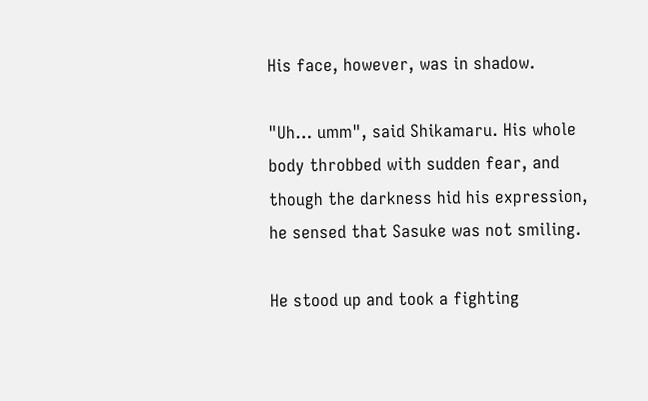His face, however, was in shadow.

"Uh… umm", said Shikamaru. His whole body throbbed with sudden fear, and though the darkness hid his expression, he sensed that Sasuke was not smiling.

He stood up and took a fighting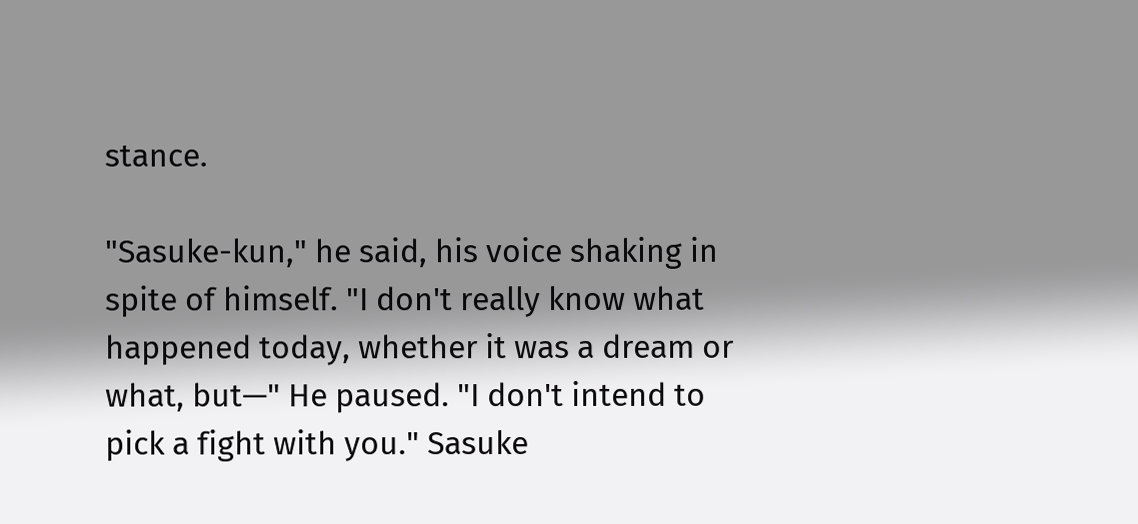stance.

"Sasuke-kun," he said, his voice shaking in spite of himself. "I don't really know what happened today, whether it was a dream or what, but—" He paused. "I don't intend to pick a fight with you." Sasuke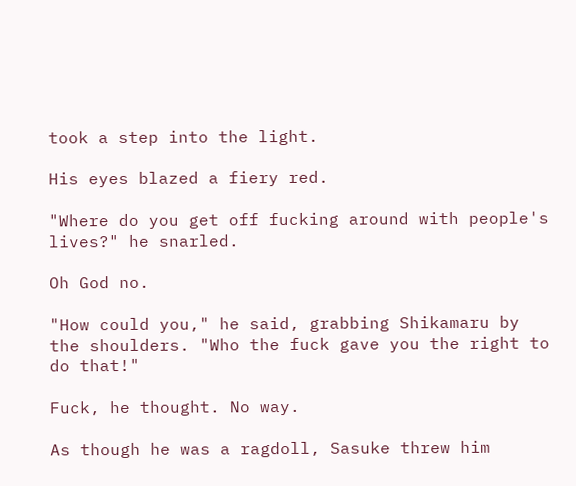took a step into the light.

His eyes blazed a fiery red.

"Where do you get off fucking around with people's lives?" he snarled.

Oh God no.

"How could you," he said, grabbing Shikamaru by the shoulders. "Who the fuck gave you the right to do that!"

Fuck, he thought. No way.

As though he was a ragdoll, Sasuke threw him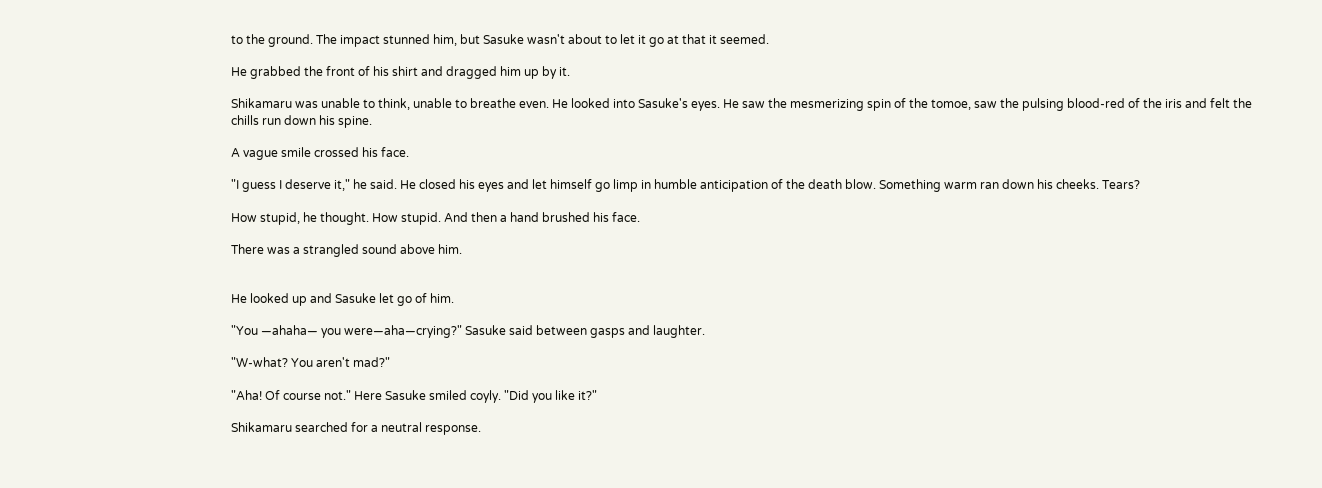to the ground. The impact stunned him, but Sasuke wasn't about to let it go at that it seemed.

He grabbed the front of his shirt and dragged him up by it.

Shikamaru was unable to think, unable to breathe even. He looked into Sasuke's eyes. He saw the mesmerizing spin of the tomoe, saw the pulsing blood-red of the iris and felt the chills run down his spine.

A vague smile crossed his face.

"I guess I deserve it," he said. He closed his eyes and let himself go limp in humble anticipation of the death blow. Something warm ran down his cheeks. Tears?

How stupid, he thought. How stupid. And then a hand brushed his face.

There was a strangled sound above him.


He looked up and Sasuke let go of him.

"You —ahaha— you were—aha—crying?" Sasuke said between gasps and laughter.

"W-what? You aren't mad?"

"Aha! Of course not." Here Sasuke smiled coyly. "Did you like it?"

Shikamaru searched for a neutral response.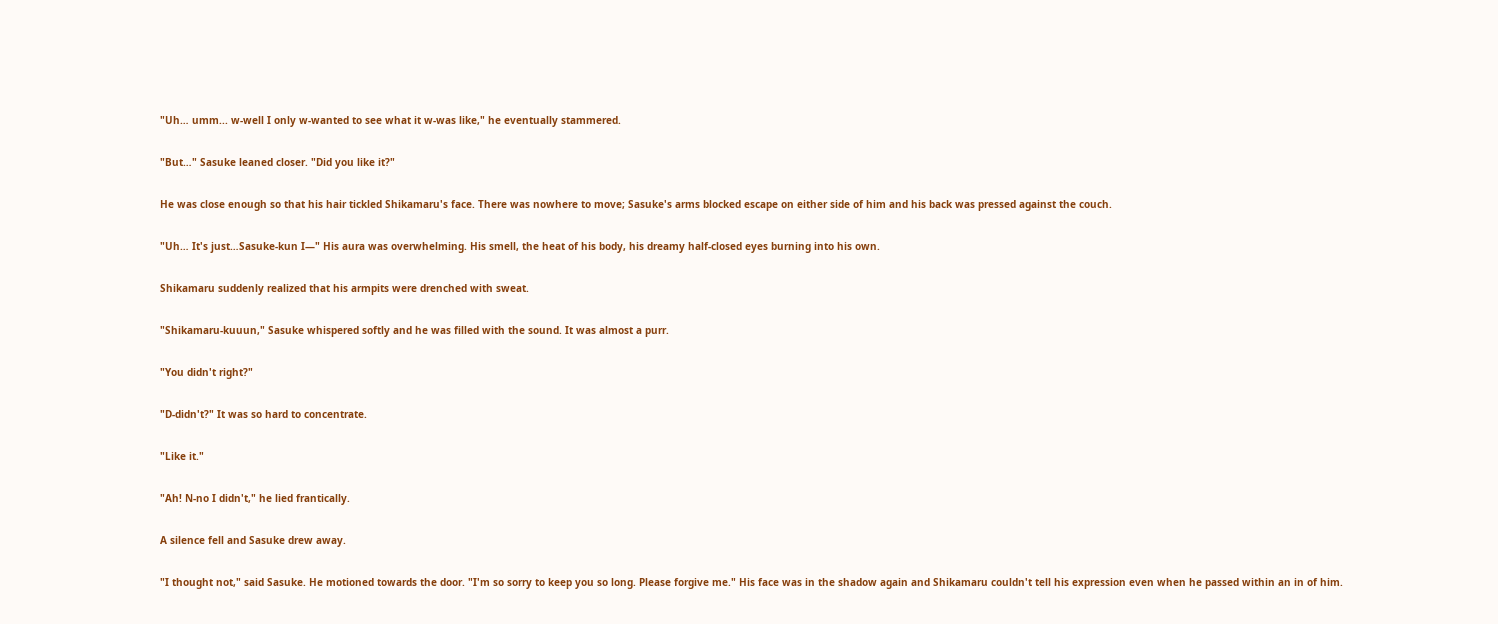"Uh… umm... w-well I only w-wanted to see what it w-was like," he eventually stammered.

"But…" Sasuke leaned closer. "Did you like it?"

He was close enough so that his hair tickled Shikamaru's face. There was nowhere to move; Sasuke's arms blocked escape on either side of him and his back was pressed against the couch.

"Uh… It's just…Sasuke-kun I—" His aura was overwhelming. His smell, the heat of his body, his dreamy half-closed eyes burning into his own.

Shikamaru suddenly realized that his armpits were drenched with sweat.

"Shikamaru-kuuun," Sasuke whispered softly and he was filled with the sound. It was almost a purr.

"You didn't right?"

"D-didn't?" It was so hard to concentrate.

"Like it."

"Ah! N-no I didn't," he lied frantically.

A silence fell and Sasuke drew away.

"I thought not," said Sasuke. He motioned towards the door. "I'm so sorry to keep you so long. Please forgive me." His face was in the shadow again and Shikamaru couldn't tell his expression even when he passed within an in of him.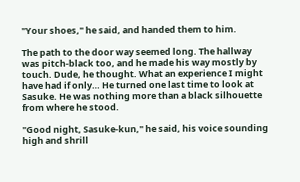"Your shoes," he said, and handed them to him.

The path to the door way seemed long. The hallway was pitch-black too, and he made his way mostly by touch. Dude, he thought. What an experience I might have had if only… He turned one last time to look at Sasuke. He was nothing more than a black silhouette from where he stood.

"Good night, Sasuke-kun," he said, his voice sounding high and shrill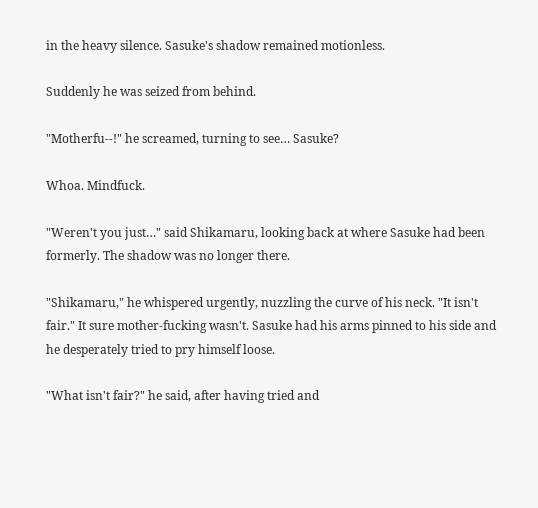in the heavy silence. Sasuke's shadow remained motionless.

Suddenly he was seized from behind.

"Motherfu--!" he screamed, turning to see… Sasuke?

Whoa. Mindfuck.

"Weren't you just…" said Shikamaru, looking back at where Sasuke had been formerly. The shadow was no longer there.

"Shikamaru," he whispered urgently, nuzzling the curve of his neck. "It isn't fair." It sure mother-fucking wasn't. Sasuke had his arms pinned to his side and he desperately tried to pry himself loose.

"What isn't fair?" he said, after having tried and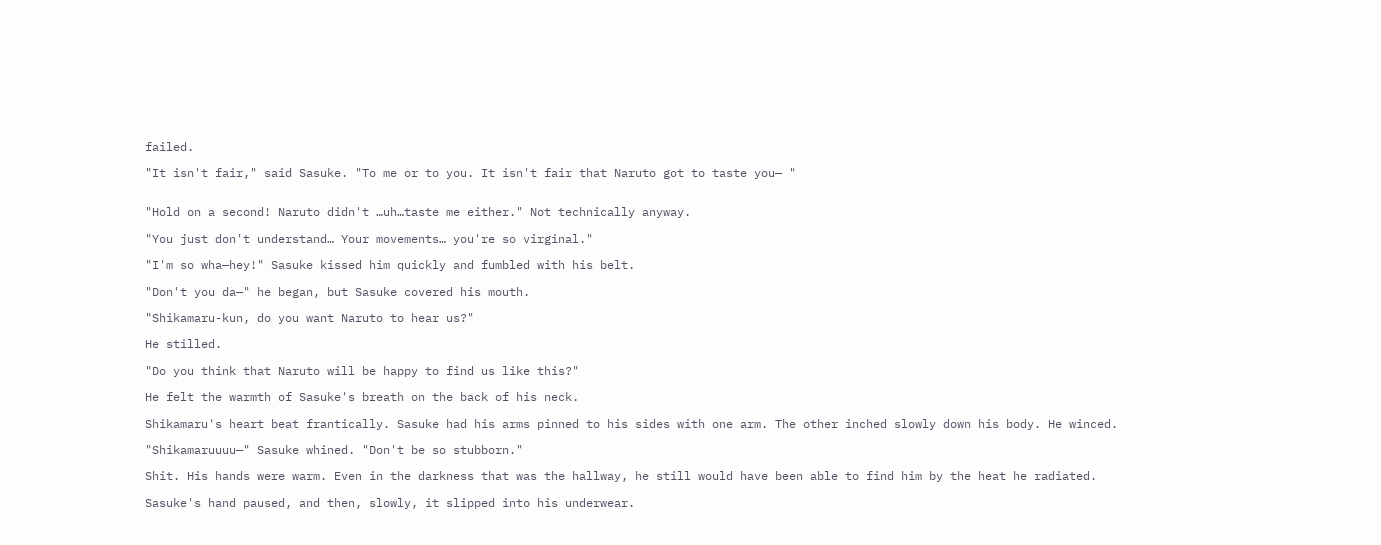failed.

"It isn't fair," said Sasuke. "To me or to you. It isn't fair that Naruto got to taste you— "


"Hold on a second! Naruto didn't …uh…taste me either." Not technically anyway.

"You just don't understand… Your movements… you're so virginal."

"I'm so wha—hey!" Sasuke kissed him quickly and fumbled with his belt.

"Don't you da—" he began, but Sasuke covered his mouth.

"Shikamaru-kun, do you want Naruto to hear us?"

He stilled.

"Do you think that Naruto will be happy to find us like this?"

He felt the warmth of Sasuke's breath on the back of his neck.

Shikamaru's heart beat frantically. Sasuke had his arms pinned to his sides with one arm. The other inched slowly down his body. He winced.

"Shikamaruuuu—" Sasuke whined. "Don't be so stubborn."

Shit. His hands were warm. Even in the darkness that was the hallway, he still would have been able to find him by the heat he radiated.

Sasuke's hand paused, and then, slowly, it slipped into his underwear.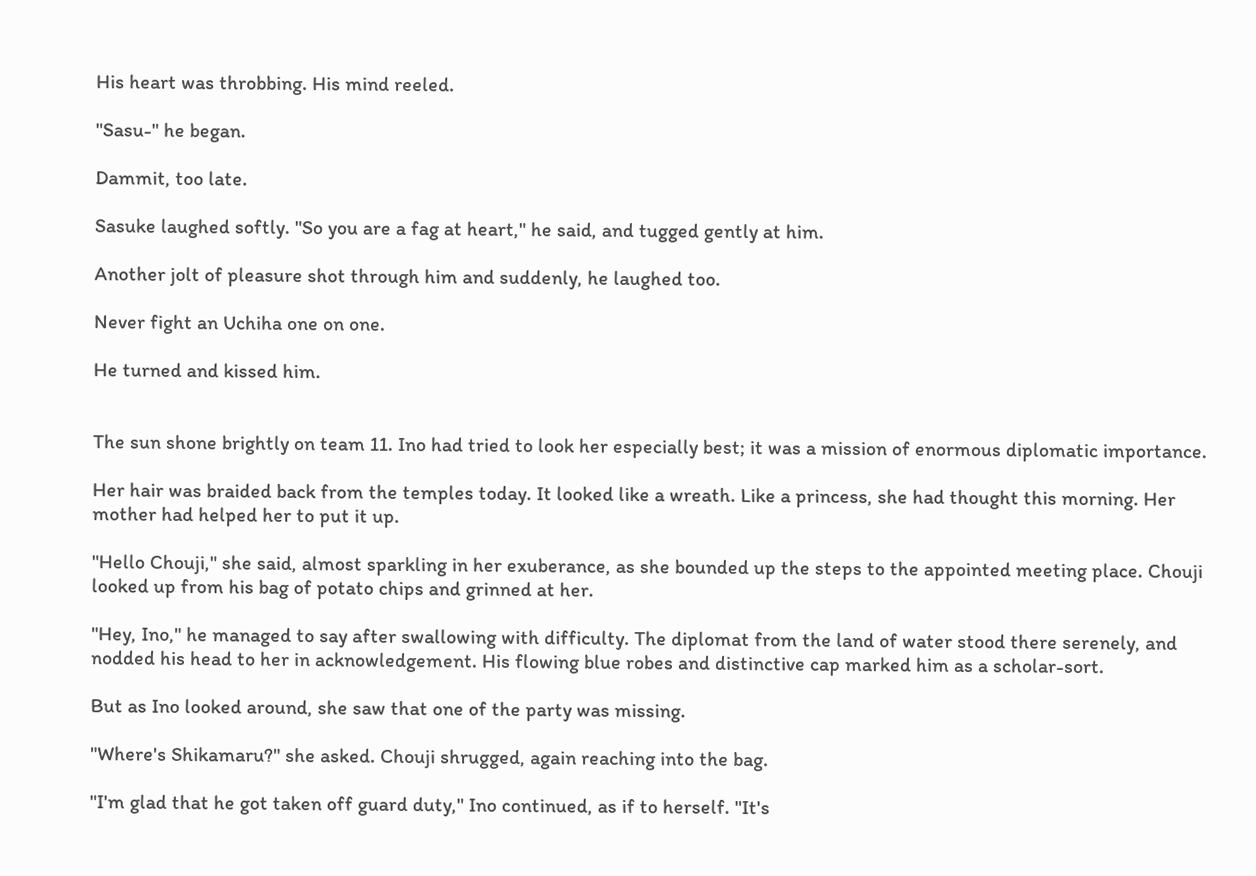His heart was throbbing. His mind reeled.

"Sasu-" he began.

Dammit, too late.

Sasuke laughed softly. "So you are a fag at heart," he said, and tugged gently at him.

Another jolt of pleasure shot through him and suddenly, he laughed too.

Never fight an Uchiha one on one.

He turned and kissed him.


The sun shone brightly on team 11. Ino had tried to look her especially best; it was a mission of enormous diplomatic importance.

Her hair was braided back from the temples today. It looked like a wreath. Like a princess, she had thought this morning. Her mother had helped her to put it up.

"Hello Chouji," she said, almost sparkling in her exuberance, as she bounded up the steps to the appointed meeting place. Chouji looked up from his bag of potato chips and grinned at her.

"Hey, Ino," he managed to say after swallowing with difficulty. The diplomat from the land of water stood there serenely, and nodded his head to her in acknowledgement. His flowing blue robes and distinctive cap marked him as a scholar-sort.

But as Ino looked around, she saw that one of the party was missing.

"Where's Shikamaru?" she asked. Chouji shrugged, again reaching into the bag.

"I'm glad that he got taken off guard duty," Ino continued, as if to herself. "It's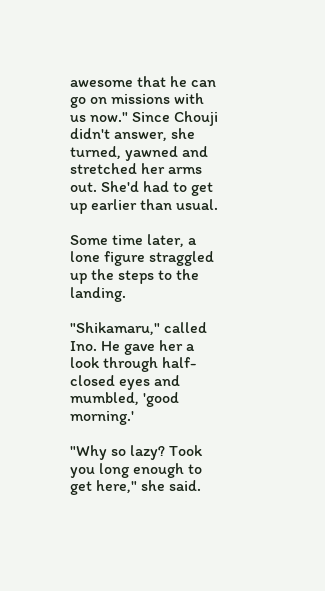awesome that he can go on missions with us now." Since Chouji didn't answer, she turned, yawned and stretched her arms out. She'd had to get up earlier than usual.

Some time later, a lone figure straggled up the steps to the landing.

"Shikamaru," called Ino. He gave her a look through half-closed eyes and mumbled, 'good morning.'

"Why so lazy? Took you long enough to get here," she said.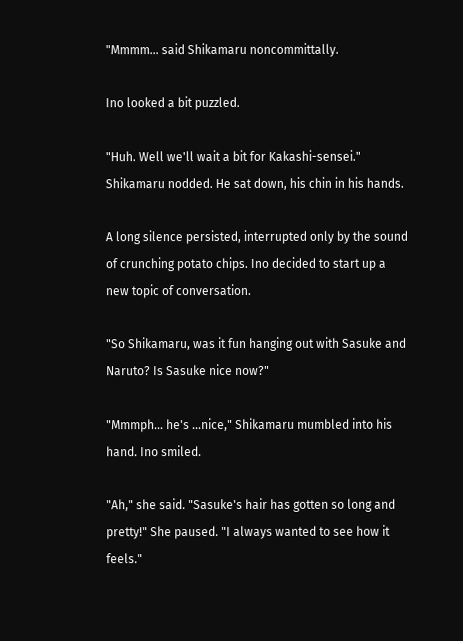"Mmmm… said Shikamaru noncommittally.

Ino looked a bit puzzled.

"Huh. Well we'll wait a bit for Kakashi-sensei." Shikamaru nodded. He sat down, his chin in his hands.

A long silence persisted, interrupted only by the sound of crunching potato chips. Ino decided to start up a new topic of conversation.

"So Shikamaru, was it fun hanging out with Sasuke and Naruto? Is Sasuke nice now?"

"Mmmph… he's …nice," Shikamaru mumbled into his hand. Ino smiled.

"Ah," she said. "Sasuke's hair has gotten so long and pretty!" She paused. "I always wanted to see how it feels."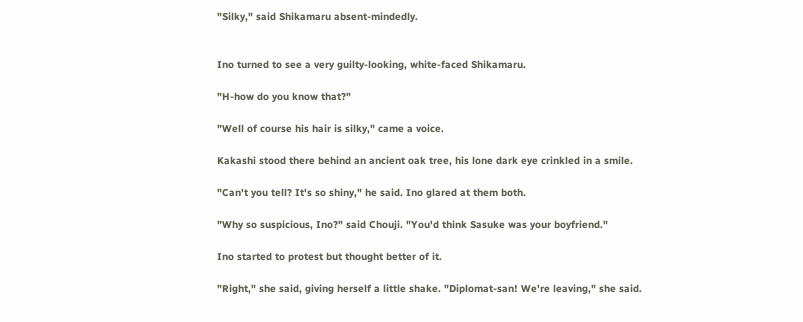"Silky," said Shikamaru absent-mindedly.


Ino turned to see a very guilty-looking, white-faced Shikamaru.

"H-how do you know that?"

"Well of course his hair is silky," came a voice.

Kakashi stood there behind an ancient oak tree, his lone dark eye crinkled in a smile.

"Can't you tell? It's so shiny," he said. Ino glared at them both.

"Why so suspicious, Ino?" said Chouji. "You'd think Sasuke was your boyfriend."

Ino started to protest but thought better of it.

"Right," she said, giving herself a little shake. "Diplomat-san! We're leaving," she said.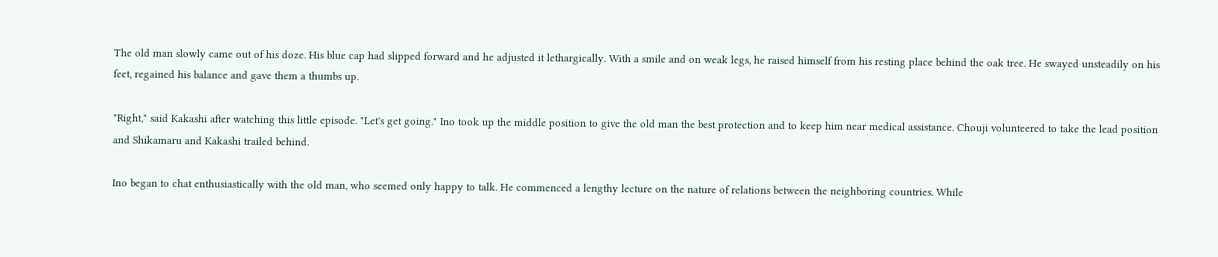The old man slowly came out of his doze. His blue cap had slipped forward and he adjusted it lethargically. With a smile and on weak legs, he raised himself from his resting place behind the oak tree. He swayed unsteadily on his feet, regained his balance and gave them a thumbs up.

"Right," said Kakashi after watching this little episode. "Let's get going." Ino took up the middle position to give the old man the best protection and to keep him near medical assistance. Chouji volunteered to take the lead position and Shikamaru and Kakashi trailed behind.

Ino began to chat enthusiastically with the old man, who seemed only happy to talk. He commenced a lengthy lecture on the nature of relations between the neighboring countries. While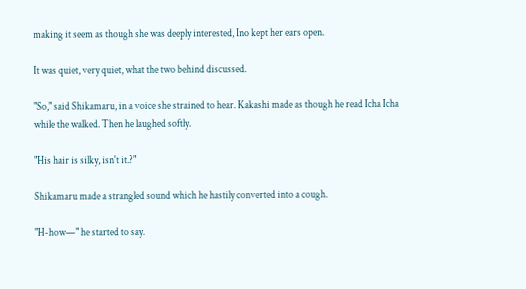making it seem as though she was deeply interested, Ino kept her ears open.

It was quiet, very quiet, what the two behind discussed.

"So," said Shikamaru, in a voice she strained to hear. Kakashi made as though he read Icha Icha while the walked. Then he laughed softly.

"His hair is silky, isn't it.?"

Shikamaru made a strangled sound which he hastily converted into a cough.

"H-how—" he started to say.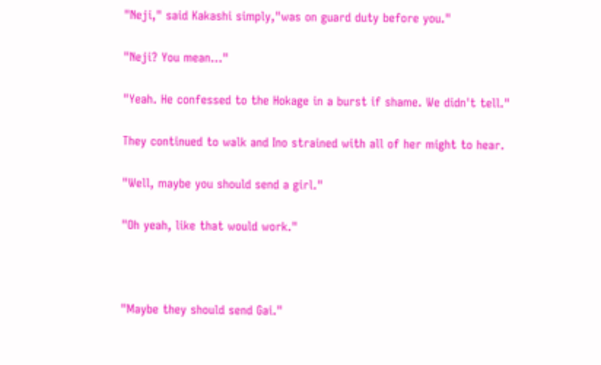"Neji," said Kakashi simply,"was on guard duty before you."

"Neji? You mean…"

"Yeah. He confessed to the Hokage in a burst if shame. We didn't tell."

They continued to walk and Ino strained with all of her might to hear.

"Well, maybe you should send a girl."

"Oh yeah, like that would work."



"Maybe they should send Gai."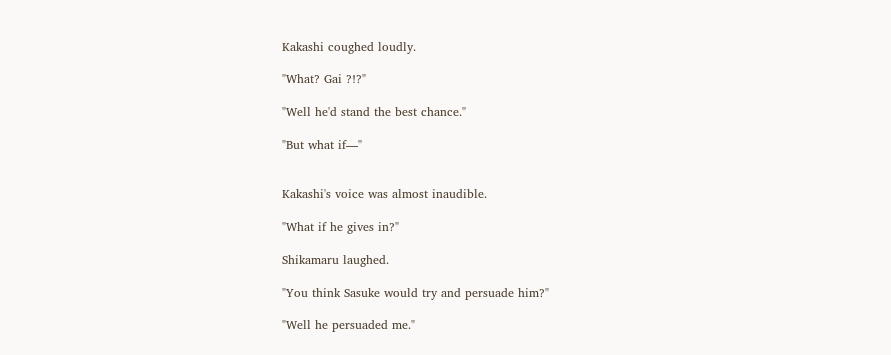Kakashi coughed loudly.

"What? Gai ?!?"

"Well he'd stand the best chance."

"But what if—"


Kakashi's voice was almost inaudible.

"What if he gives in?"

Shikamaru laughed.

"You think Sasuke would try and persuade him?"

"Well he persuaded me."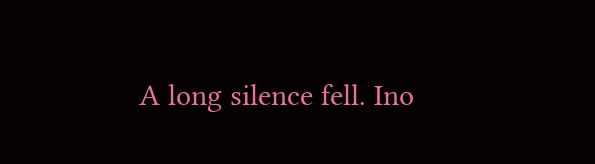A long silence fell. Ino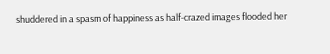shuddered in a spasm of happiness as half-crazed images flooded her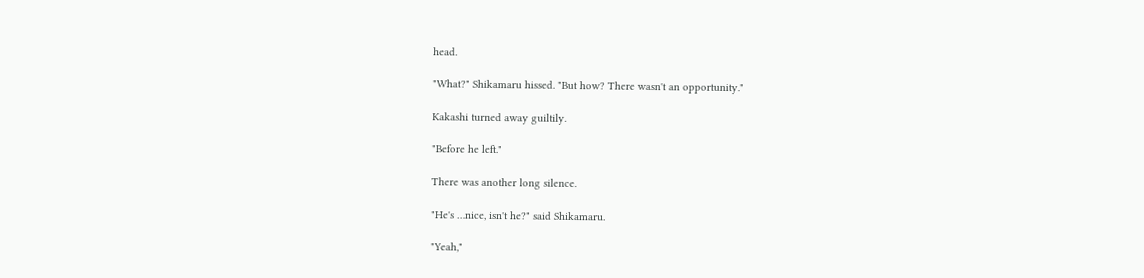head.

"What?" Shikamaru hissed. "But how? There wasn't an opportunity."

Kakashi turned away guiltily.

"Before he left."

There was another long silence.

"He's …nice, isn't he?" said Shikamaru.

"Yeah,"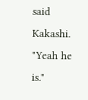said Kakashi. "Yeah he is."